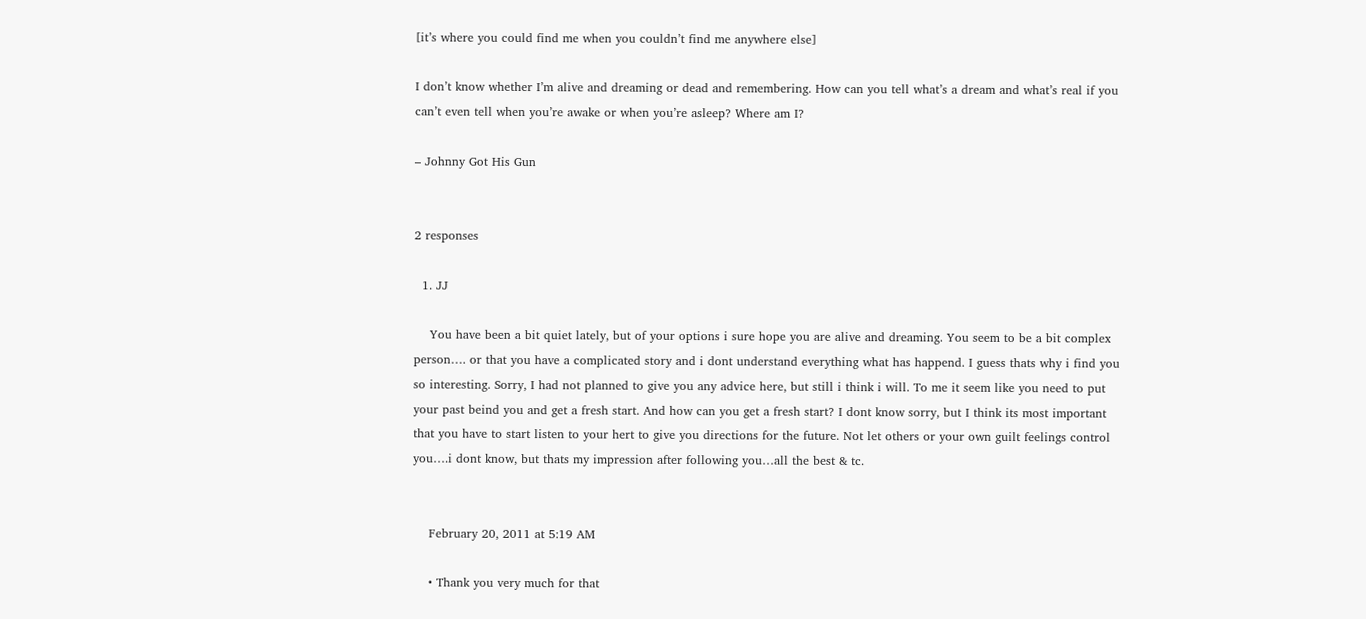[it’s where you could find me when you couldn’t find me anywhere else]

I don’t know whether I’m alive and dreaming or dead and remembering. How can you tell what’s a dream and what’s real if you can’t even tell when you’re awake or when you’re asleep? Where am I?

– Johnny Got His Gun


2 responses

  1. JJ

    You have been a bit quiet lately, but of your options i sure hope you are alive and dreaming. You seem to be a bit complex person…. or that you have a complicated story and i dont understand everything what has happend. I guess thats why i find you so interesting. Sorry, I had not planned to give you any advice here, but still i think i will. To me it seem like you need to put your past beind you and get a fresh start. And how can you get a fresh start? I dont know sorry, but I think its most important that you have to start listen to your hert to give you directions for the future. Not let others or your own guilt feelings control you….i dont know, but thats my impression after following you…all the best & tc.


    February 20, 2011 at 5:19 AM

    • Thank you very much for that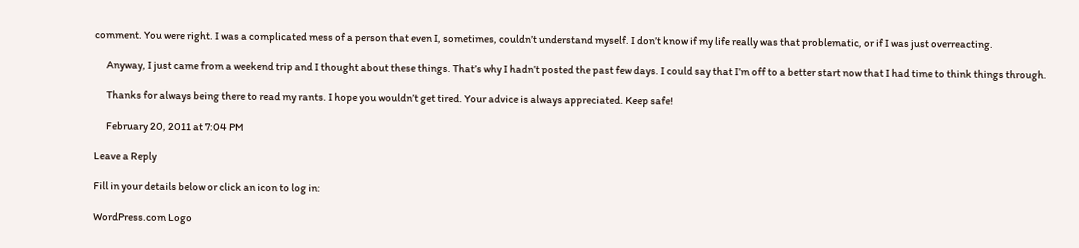comment. You were right. I was a complicated mess of a person that even I, sometimes, couldn’t understand myself. I don’t know if my life really was that problematic, or if I was just overreacting.

      Anyway, I just came from a weekend trip and I thought about these things. That’s why I hadn’t posted the past few days. I could say that I’m off to a better start now that I had time to think things through.

      Thanks for always being there to read my rants. I hope you wouldn’t get tired. Your advice is always appreciated. Keep safe!

      February 20, 2011 at 7:04 PM

Leave a Reply

Fill in your details below or click an icon to log in:

WordPress.com Logo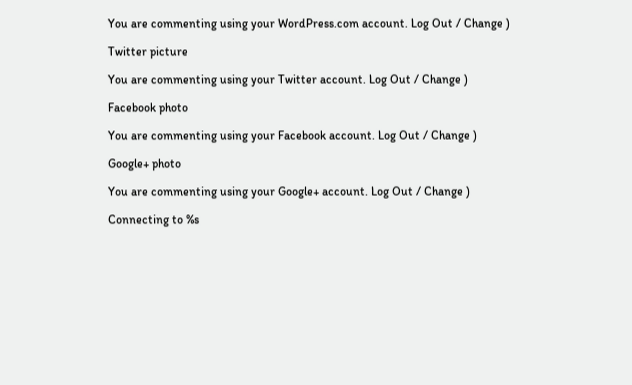You are commenting using your WordPress.com account. Log Out / Change )

Twitter picture

You are commenting using your Twitter account. Log Out / Change )

Facebook photo

You are commenting using your Facebook account. Log Out / Change )

Google+ photo

You are commenting using your Google+ account. Log Out / Change )

Connecting to %s